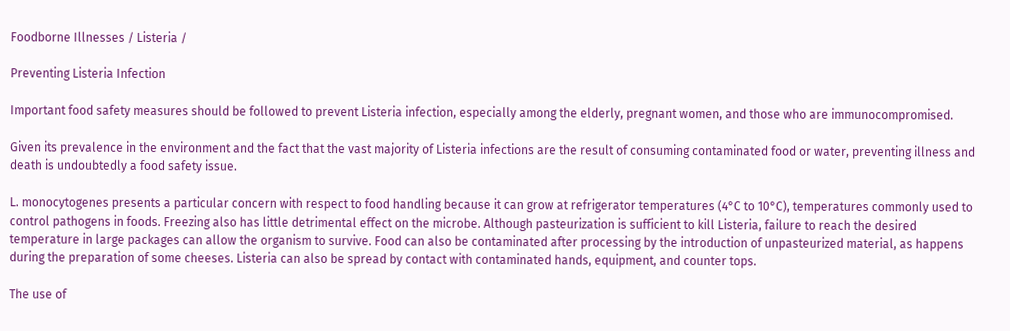Foodborne Illnesses / Listeria /

Preventing Listeria Infection

Important food safety measures should be followed to prevent Listeria infection, especially among the elderly, pregnant women, and those who are immunocompromised.

Given its prevalence in the environment and the fact that the vast majority of Listeria infections are the result of consuming contaminated food or water, preventing illness and death is undoubtedly a food safety issue.

L. monocytogenes presents a particular concern with respect to food handling because it can grow at refrigerator temperatures (4°C to 10°C), temperatures commonly used to control pathogens in foods. Freezing also has little detrimental effect on the microbe. Although pasteurization is sufficient to kill Listeria, failure to reach the desired temperature in large packages can allow the organism to survive. Food can also be contaminated after processing by the introduction of unpasteurized material, as happens during the preparation of some cheeses. Listeria can also be spread by contact with contaminated hands, equipment, and counter tops.

The use of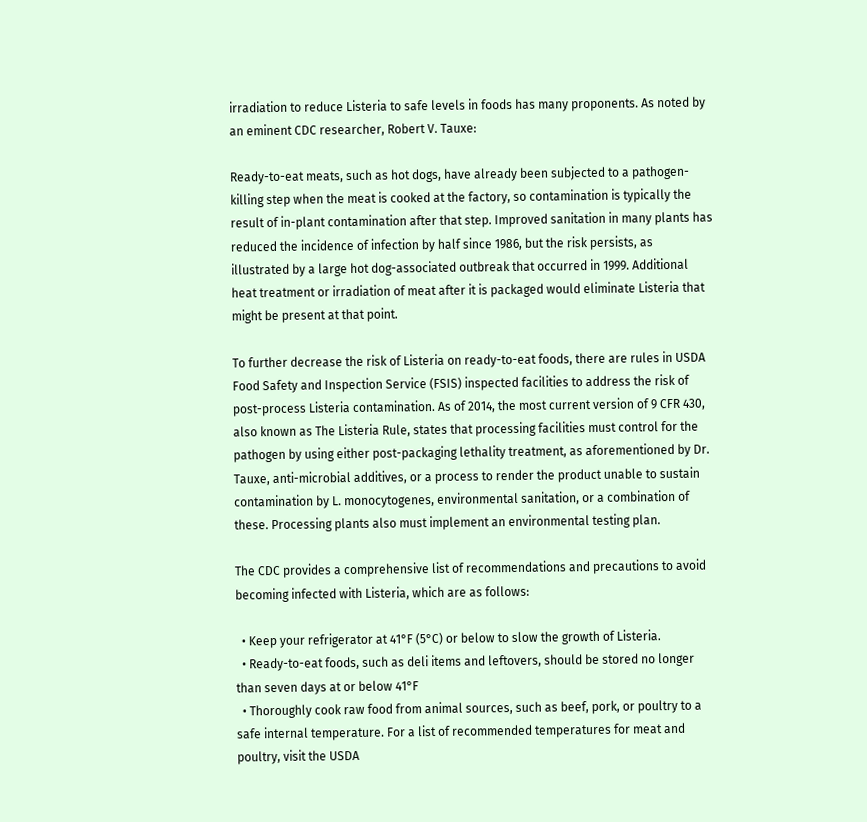irradiation to reduce Listeria to safe levels in foods has many proponents. As noted by an eminent CDC researcher, Robert V. Tauxe:

Ready-to-eat meats, such as hot dogs, have already been subjected to a pathogen-killing step when the meat is cooked at the factory, so contamination is typically the result of in-plant contamination after that step. Improved sanitation in many plants has reduced the incidence of infection by half since 1986, but the risk persists, as illustrated by a large hot dog-associated outbreak that occurred in 1999. Additional heat treatment or irradiation of meat after it is packaged would eliminate Listeria that might be present at that point.

To further decrease the risk of Listeria on ready-to-eat foods, there are rules in USDA Food Safety and Inspection Service (FSIS) inspected facilities to address the risk of post-process Listeria contamination. As of 2014, the most current version of 9 CFR 430, also known as The Listeria Rule, states that processing facilities must control for the pathogen by using either post-packaging lethality treatment, as aforementioned by Dr. Tauxe, anti-microbial additives, or a process to render the product unable to sustain contamination by L. monocytogenes, environmental sanitation, or a combination of these. Processing plants also must implement an environmental testing plan.

The CDC provides a comprehensive list of recommendations and precautions to avoid becoming infected with Listeria, which are as follows:

  • Keep your refrigerator at 41°F (5°C) or below to slow the growth of Listeria.
  • Ready-to-eat foods, such as deli items and leftovers, should be stored no longer than seven days at or below 41°F
  • Thoroughly cook raw food from animal sources, such as beef, pork, or poultry to a safe internal temperature. For a list of recommended temperatures for meat and poultry, visit the USDA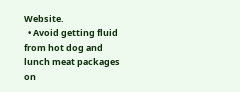Website.
  • Avoid getting fluid from hot dog and lunch meat packages on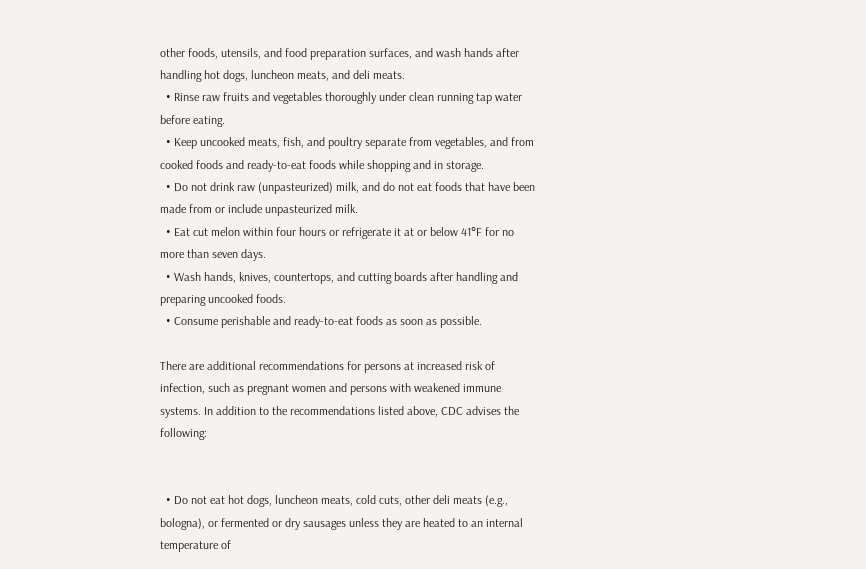other foods, utensils, and food preparation surfaces, and wash hands after handling hot dogs, luncheon meats, and deli meats.
  • Rinse raw fruits and vegetables thoroughly under clean running tap water before eating.
  • Keep uncooked meats, fish, and poultry separate from vegetables, and from cooked foods and ready-to-eat foods while shopping and in storage.
  • Do not drink raw (unpasteurized) milk, and do not eat foods that have been made from or include unpasteurized milk.
  • Eat cut melon within four hours or refrigerate it at or below 41°F for no more than seven days.
  • Wash hands, knives, countertops, and cutting boards after handling and preparing uncooked foods.
  • Consume perishable and ready-to-eat foods as soon as possible.

There are additional recommendations for persons at increased risk of infection, such as pregnant women and persons with weakened immune systems. In addition to the recommendations listed above, CDC advises the following:


  • Do not eat hot dogs, luncheon meats, cold cuts, other deli meats (e.g., bologna), or fermented or dry sausages unless they are heated to an internal temperature of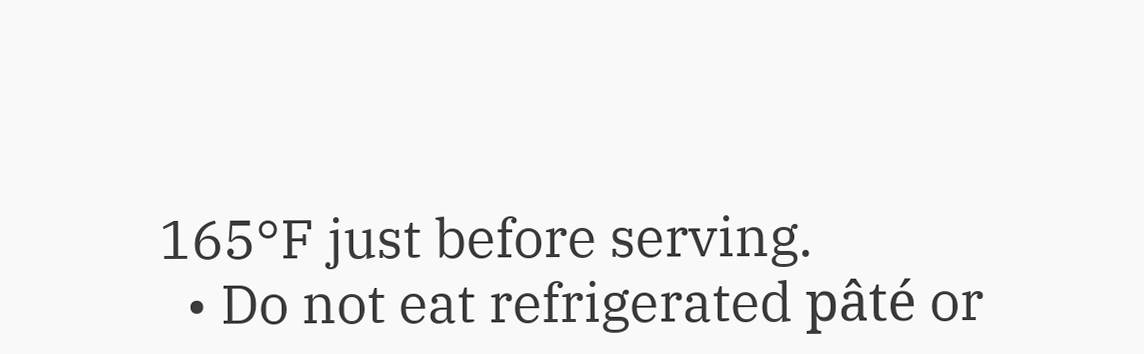165°F just before serving.
  • Do not eat refrigerated pâté or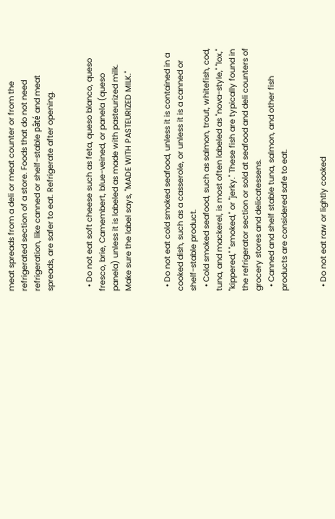meat spreads from a deli or meat counter or from the refrigerated section of a store. Foods that do not need refrigeration, like canned or shelf-stable pâté and meat spreads, are safer to eat. Refrigerate after opening.


  • Do not eat soft cheese such as feta, queso blanco, queso fresco, brie, Camembert, blue-veined, or panela (queso panela) unless it is labeled as made with pasteurized milk. Make sure the label says, "MADE WITH PASTEURIZED MILK."


  • Do not eat cold smoked seafood, unless it is contained in a cooked dish, such as a casserole, or unless it is a canned or shelf-stable product.
  • Cold smoked seafood, such as salmon, trout, whitefish, cod, tuna, and mackerel, is most often labeled as "nova-style," "lox," "kippered," "smoked," or "jerky." These fish are typically found in the refrigerator section or sold at seafood and deli counters of grocery stores and delicatessens.
  • Canned and shelf stable tuna, salmon, and other fish products are considered safe to eat.


  • Do not eat raw or lightly cooked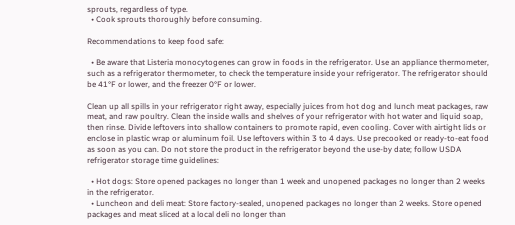sprouts, regardless of type.
  • Cook sprouts thoroughly before consuming.

Recommendations to keep food safe:

  • Be aware that Listeria monocytogenes can grow in foods in the refrigerator. Use an appliance thermometer, such as a refrigerator thermometer, to check the temperature inside your refrigerator. The refrigerator should be 41°F or lower, and the freezer 0°F or lower.

Clean up all spills in your refrigerator right away, especially juices from hot dog and lunch meat packages, raw meat, and raw poultry. Clean the inside walls and shelves of your refrigerator with hot water and liquid soap, then rinse. Divide leftovers into shallow containers to promote rapid, even cooling. Cover with airtight lids or enclose in plastic wrap or aluminum foil. Use leftovers within 3 to 4 days. Use precooked or ready-to-eat food as soon as you can. Do not store the product in the refrigerator beyond the use-by date; follow USDA refrigerator storage time guidelines:

  • Hot dogs: Store opened packages no longer than 1 week and unopened packages no longer than 2 weeks in the refrigerator.
  • Luncheon and deli meat: Store factory-sealed, unopened packages no longer than 2 weeks. Store opened packages and meat sliced at a local deli no longer than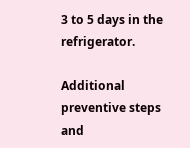3 to 5 days in the refrigerator.

Additional preventive steps and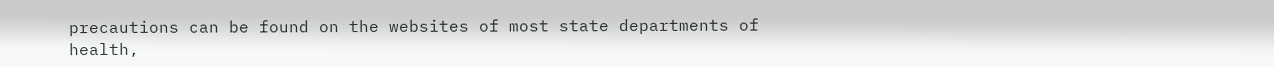precautions can be found on the websites of most state departments of health,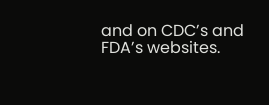and on CDC’s and FDA’s websites.